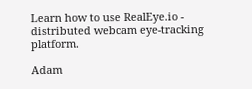Learn how to use RealEye.io - distributed webcam eye-tracking platform.

Adam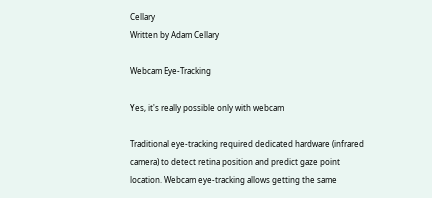Cellary
Written by Adam Cellary

Webcam Eye-Tracking

Yes, it's really possible only with webcam

Traditional eye-tracking required dedicated hardware (infrared camera) to detect retina position and predict gaze point location. Webcam eye-tracking allows getting the same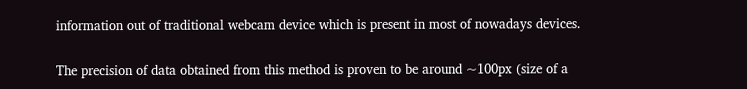information out of traditional webcam device which is present in most of nowadays devices.

The precision of data obtained from this method is proven to be around ~100px (size of a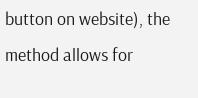button on website), the method allows for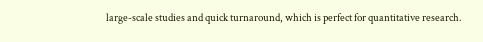large-scale studies and quick turnaround, which is perfect for quantitative research.